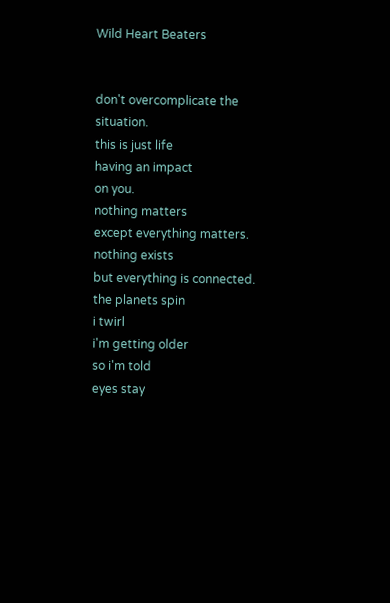Wild Heart Beaters


don't overcomplicate the situation.
this is just life
having an impact
on you.
nothing matters
except everything matters.
nothing exists
but everything is connected.
the planets spin
i twirl
i'm getting older
so i'm told
eyes stay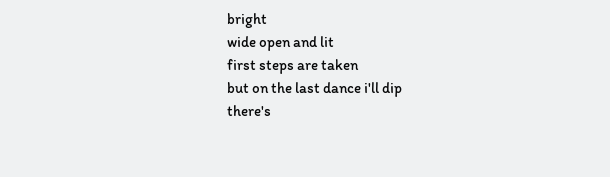bright
wide open and lit
first steps are taken
but on the last dance i'll dip
there's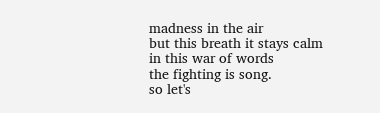madness in the air
but this breath it stays calm
in this war of words
the fighting is song.
so let's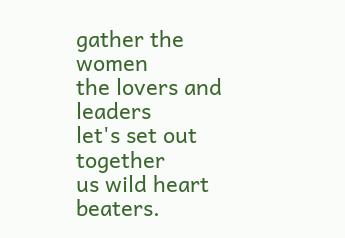gather the women
the lovers and leaders
let's set out together
us wild heart beaters.